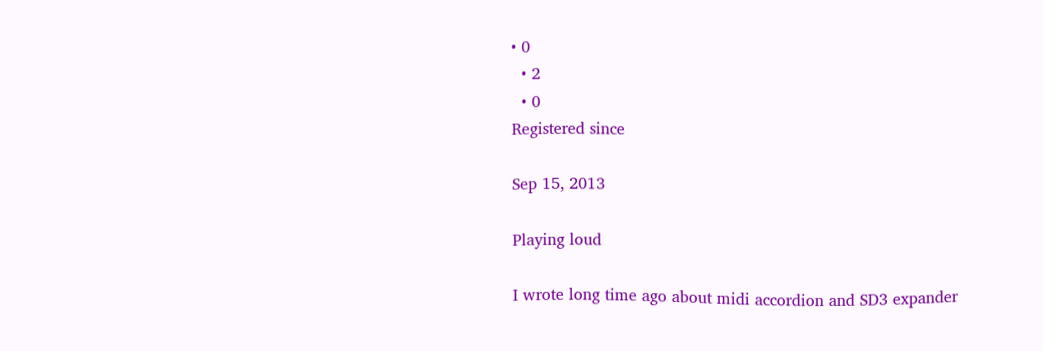• 0
  • 2
  • 0
Registered since

Sep 15, 2013

Playing loud

I wrote long time ago about midi accordion and SD3 expander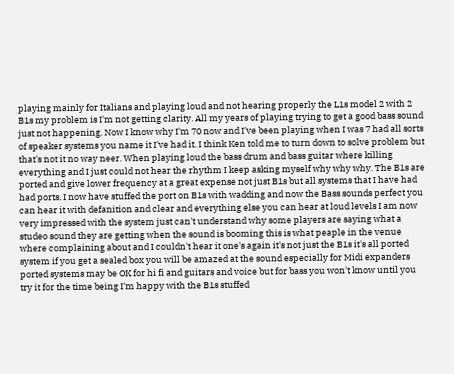playing mainly for Italians and playing loud and not hearing properly the L1s model 2 with 2 B1s my problem is I'm not getting clarity. All my years of playing trying to get a good bass sound just not happening. Now I know why I'm 70 now and I've been playing when I was 7 had all sorts of speaker systems you name it I've had it. I think Ken told me to turn down to solve problem but that's not it no way neer. When playing loud the bass drum and bass guitar where killing everything and I just could not hear the rhythm I keep asking myself why why why. The B1s are ported and give lower frequency at a great expense not just B1s but all systems that I have had had ports. I now have stuffed the port on B1s with wadding and now the Bass sounds perfect you can hear it with defanition and clear and everything else you can hear at loud levels I am now very impressed with the system just can't understand why some players are saying what a studeo sound they are getting when the sound is booming this is what peaple in the venue where complaining about and I couldn't hear it one's again it's not just the B1s it's all ported system if you get a sealed box you will be amazed at the sound especially for Midi expanders ported systems may be OK for hi fi and guitars and voice but for bass you won't know until you try it for the time being I'm happy with the B1s stuffed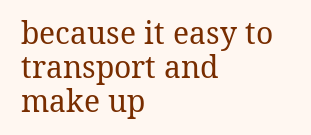because it easy to transport and make up